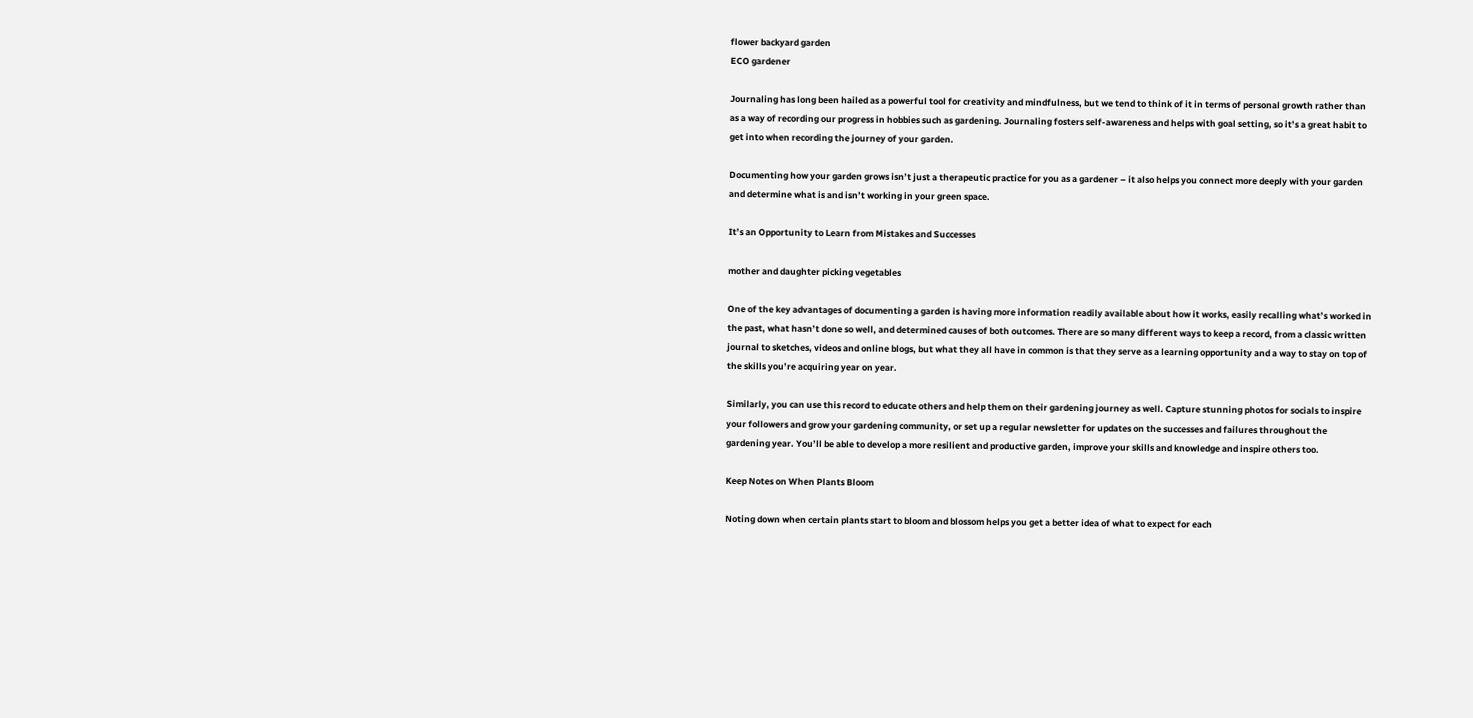flower backyard garden
ECO gardener

Journaling has long been hailed as a powerful tool for creativity and mindfulness, but we tend to think of it in terms of personal growth rather than as a way of recording our progress in hobbies such as gardening. Journaling fosters self-awareness and helps with goal setting, so it’s a great habit to get into when recording the journey of your garden.

Documenting how your garden grows isn’t just a therapeutic practice for you as a gardener – it also helps you connect more deeply with your garden and determine what is and isn’t working in your green space.

It’s an Opportunity to Learn from Mistakes and Successes

mother and daughter picking vegetables

One of the key advantages of documenting a garden is having more information readily available about how it works, easily recalling what’s worked in the past, what hasn’t done so well, and determined causes of both outcomes. There are so many different ways to keep a record, from a classic written journal to sketches, videos and online blogs, but what they all have in common is that they serve as a learning opportunity and a way to stay on top of the skills you’re acquiring year on year.

Similarly, you can use this record to educate others and help them on their gardening journey as well. Capture stunning photos for socials to inspire your followers and grow your gardening community, or set up a regular newsletter for updates on the successes and failures throughout the gardening year. You’ll be able to develop a more resilient and productive garden, improve your skills and knowledge and inspire others too.

Keep Notes on When Plants Bloom

Noting down when certain plants start to bloom and blossom helps you get a better idea of what to expect for each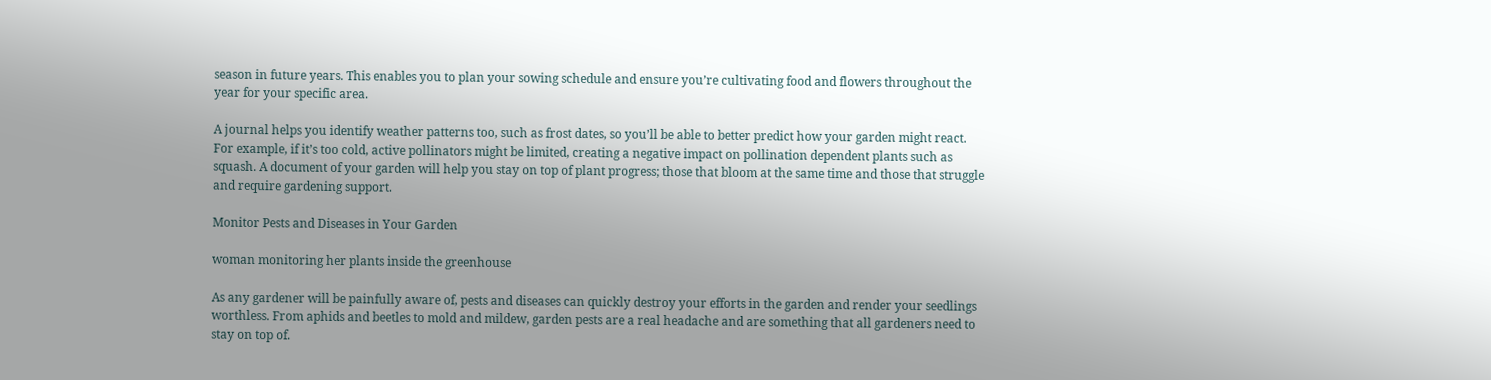season in future years. This enables you to plan your sowing schedule and ensure you’re cultivating food and flowers throughout the year for your specific area.

A journal helps you identify weather patterns too, such as frost dates, so you’ll be able to better predict how your garden might react. For example, if it’s too cold, active pollinators might be limited, creating a negative impact on pollination dependent plants such as squash. A document of your garden will help you stay on top of plant progress; those that bloom at the same time and those that struggle and require gardening support.

Monitor Pests and Diseases in Your Garden

woman monitoring her plants inside the greenhouse

As any gardener will be painfully aware of, pests and diseases can quickly destroy your efforts in the garden and render your seedlings worthless. From aphids and beetles to mold and mildew, garden pests are a real headache and are something that all gardeners need to stay on top of.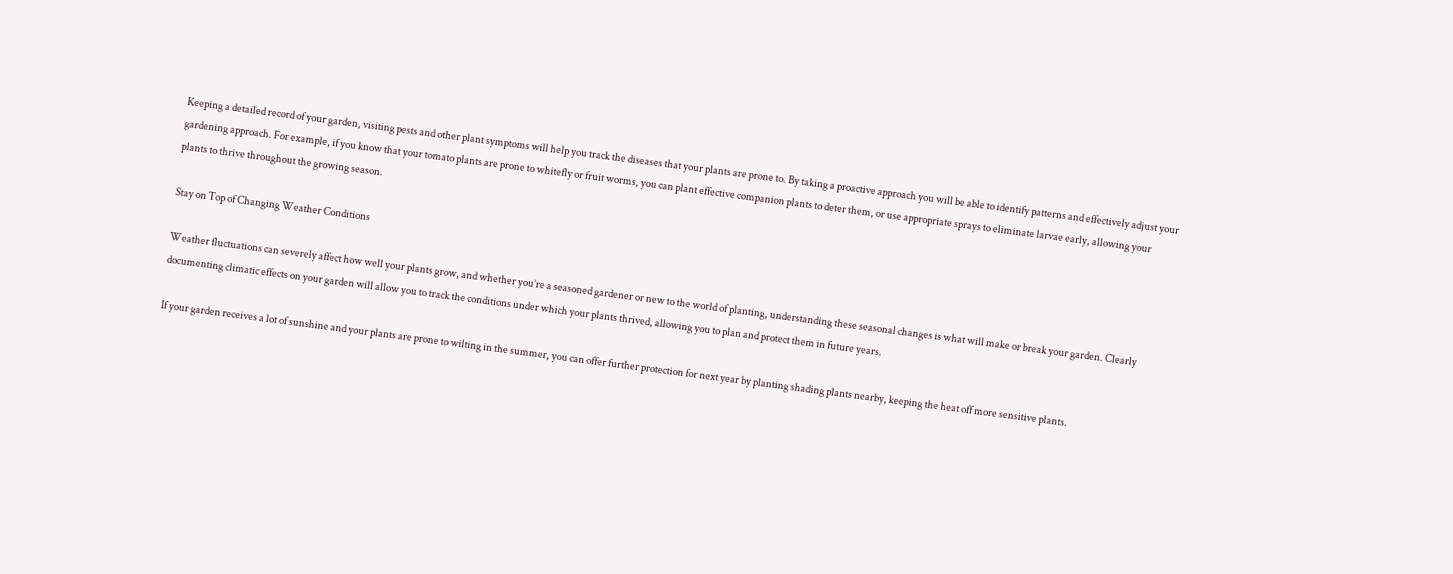Keeping a detailed record of your garden, visiting pests and other plant symptoms will help you track the diseases that your plants are prone to. By taking a proactive approach you will be able to identify patterns and effectively adjust your gardening approach. For example, if you know that your tomato plants are prone to whitefly or fruit worms, you can plant effective companion plants to deter them, or use appropriate sprays to eliminate larvae early, allowing your plants to thrive throughout the growing season.

Stay on Top of Changing Weather Conditions

Weather fluctuations can severely affect how well your plants grow, and whether you’re a seasoned gardener or new to the world of planting, understanding these seasonal changes is what will make or break your garden. Clearly documenting climatic effects on your garden will allow you to track the conditions under which your plants thrived, allowing you to plan and protect them in future years.

If your garden receives a lot of sunshine and your plants are prone to wilting in the summer, you can offer further protection for next year by planting shading plants nearby, keeping the heat off more sensitive plants.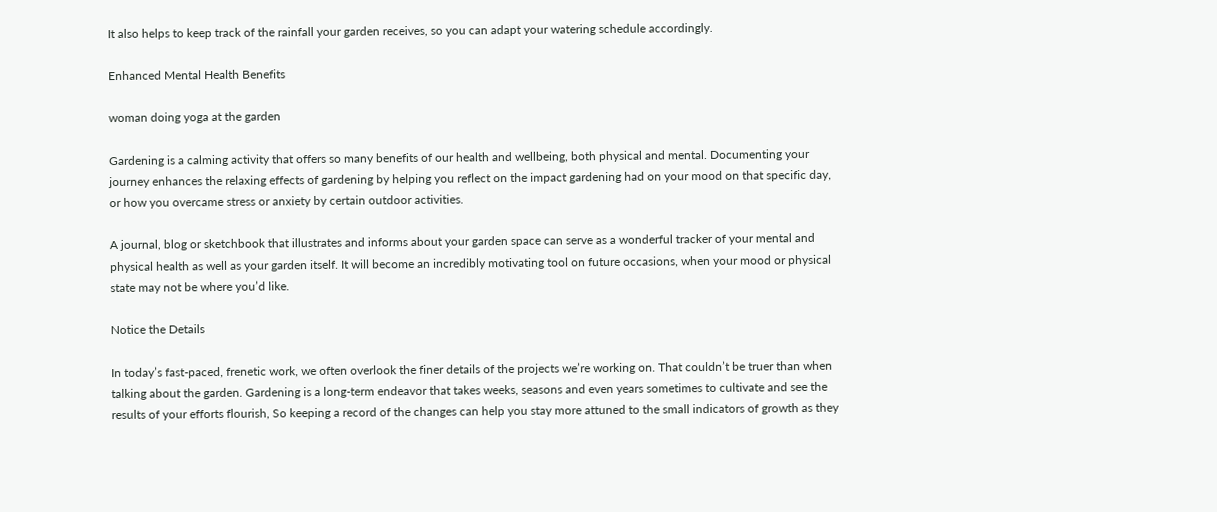It also helps to keep track of the rainfall your garden receives, so you can adapt your watering schedule accordingly.

Enhanced Mental Health Benefits

woman doing yoga at the garden

Gardening is a calming activity that offers so many benefits of our health and wellbeing, both physical and mental. Documenting your journey enhances the relaxing effects of gardening by helping you reflect on the impact gardening had on your mood on that specific day, or how you overcame stress or anxiety by certain outdoor activities.

A journal, blog or sketchbook that illustrates and informs about your garden space can serve as a wonderful tracker of your mental and physical health as well as your garden itself. It will become an incredibly motivating tool on future occasions, when your mood or physical state may not be where you’d like.

Notice the Details

In today’s fast-paced, frenetic work, we often overlook the finer details of the projects we’re working on. That couldn’t be truer than when talking about the garden. Gardening is a long-term endeavor that takes weeks, seasons and even years sometimes to cultivate and see the results of your efforts flourish, So keeping a record of the changes can help you stay more attuned to the small indicators of growth as they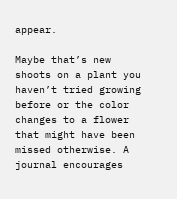appear.

Maybe that’s new shoots on a plant you haven’t tried growing before or the color changes to a flower that might have been missed otherwise. A journal encourages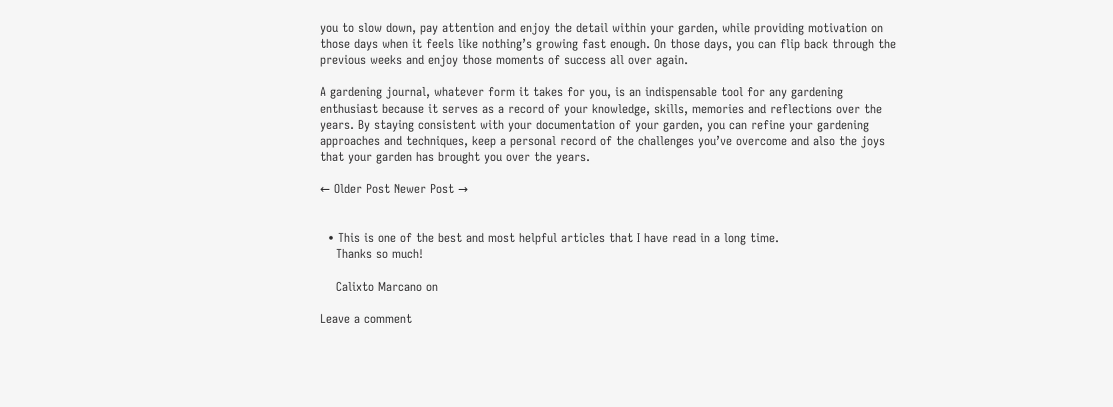you to slow down, pay attention and enjoy the detail within your garden, while providing motivation on those days when it feels like nothing’s growing fast enough. On those days, you can flip back through the previous weeks and enjoy those moments of success all over again.

A gardening journal, whatever form it takes for you, is an indispensable tool for any gardening enthusiast because it serves as a record of your knowledge, skills, memories and reflections over the years. By staying consistent with your documentation of your garden, you can refine your gardening approaches and techniques, keep a personal record of the challenges you’ve overcome and also the joys that your garden has brought you over the years.

← Older Post Newer Post →


  • This is one of the best and most helpful articles that I have read in a long time.
    Thanks so much!

    Calixto Marcano on

Leave a comment